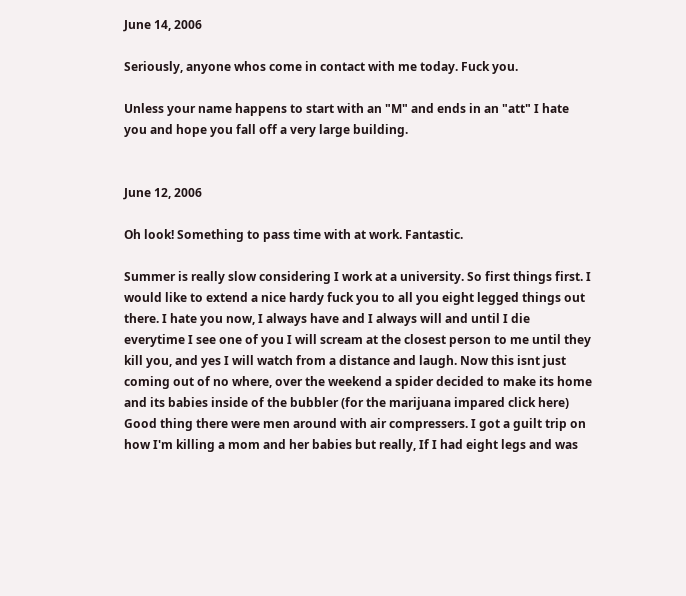June 14, 2006

Seriously, anyone whos come in contact with me today. Fuck you.

Unless your name happens to start with an "M" and ends in an "att" I hate you and hope you fall off a very large building.


June 12, 2006

Oh look! Something to pass time with at work. Fantastic.

Summer is really slow considering I work at a university. So first things first. I would like to extend a nice hardy fuck you to all you eight legged things out there. I hate you now, I always have and I always will and until I die everytime I see one of you I will scream at the closest person to me until they kill you, and yes I will watch from a distance and laugh. Now this isnt just coming out of no where, over the weekend a spider decided to make its home and its babies inside of the bubbler (for the marijuana impared click here) Good thing there were men around with air compressers. I got a guilt trip on how I'm killing a mom and her babies but really, If I had eight legs and was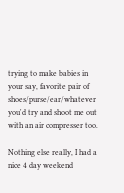trying to make babies in your say, favorite pair of shoes/purse/ear/whatever you'd try and shoot me out with an air compresser too.

Nothing else really, I had a nice 4 day weekend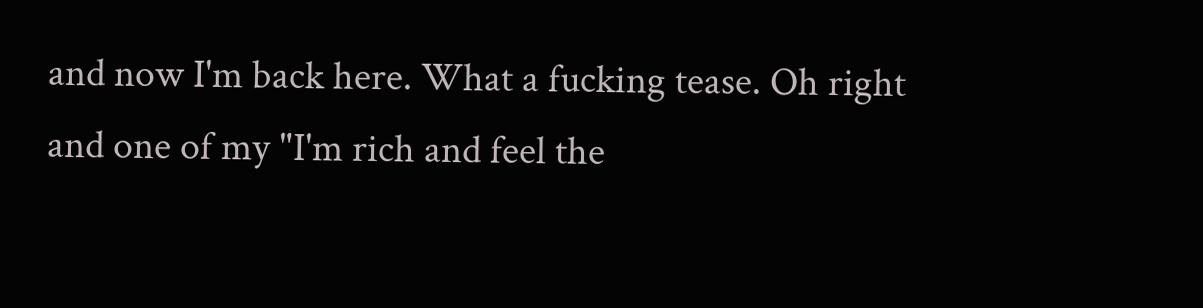and now I'm back here. What a fucking tease. Oh right and one of my "I'm rich and feel the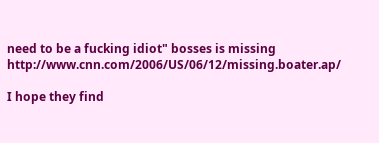need to be a fucking idiot" bosses is missing  http://www.cnn.com/2006/US/06/12/missing.boater.ap/

I hope they find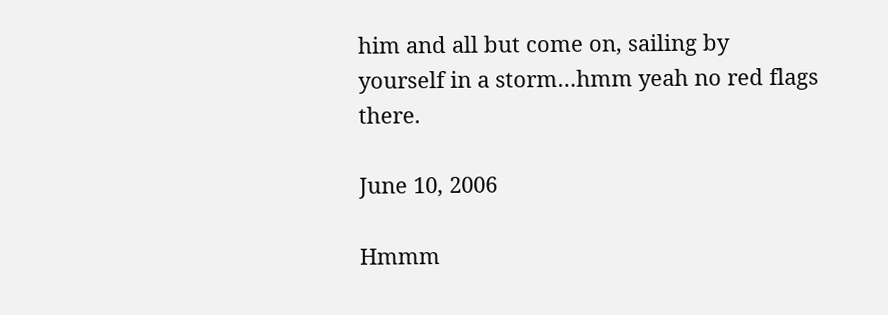him and all but come on, sailing by yourself in a storm…hmm yeah no red flags there.

June 10, 2006

Hmmm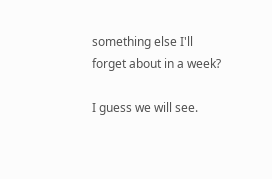something else I'll forget about in a week?

I guess we will see.